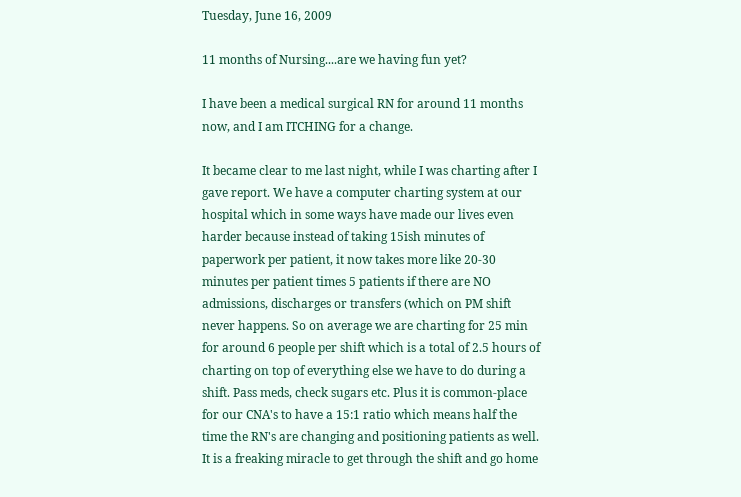Tuesday, June 16, 2009

11 months of Nursing....are we having fun yet?

I have been a medical surgical RN for around 11 months now, and I am ITCHING for a change.

It became clear to me last night, while I was charting after I gave report. We have a computer charting system at our hospital which in some ways have made our lives even harder because instead of taking 15ish minutes of paperwork per patient, it now takes more like 20-30 minutes per patient times 5 patients if there are NO admissions, discharges or transfers (which on PM shift never happens. So on average we are charting for 25 min for around 6 people per shift which is a total of 2.5 hours of charting on top of everything else we have to do during a shift. Pass meds, check sugars etc. Plus it is common-place for our CNA's to have a 15:1 ratio which means half the time the RN's are changing and positioning patients as well. It is a freaking miracle to get through the shift and go home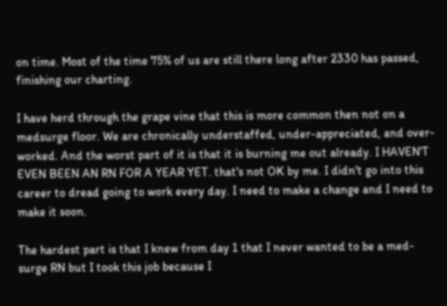on time. Most of the time 75% of us are still there long after 2330 has passed, finishing our charting.

I have herd through the grape vine that this is more common then not on a medsurge floor. We are chronically understaffed, under-appreciated, and over-worked. And the worst part of it is that it is burning me out already. I HAVEN'T EVEN BEEN AN RN FOR A YEAR YET. that's not OK by me. I didn't go into this career to dread going to work every day. I need to make a change and I need to make it soon.

The hardest part is that I knew from day 1 that I never wanted to be a med-surge RN but I took this job because I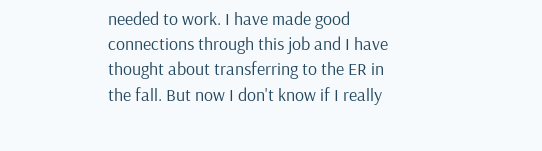needed to work. I have made good connections through this job and I have thought about transferring to the ER in the fall. But now I don't know if I really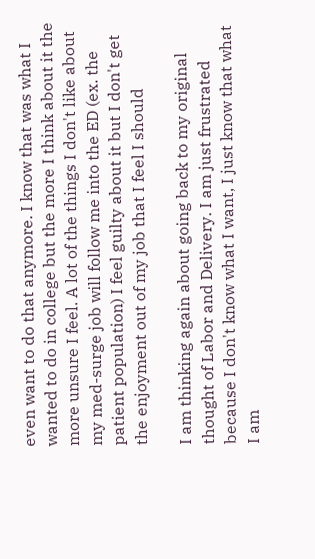even want to do that anymore. I know that was what I wanted to do in college but the more I think about it the more unsure I feel. A lot of the things I don't like about my med-surge job will follow me into the ED (ex. the patient population) I feel guilty about it but I don't get the enjoyment out of my job that I feel I should

I am thinking again about going back to my original thought of Labor and Delivery. I am just frustrated because I don't know what I want, I just know that what I am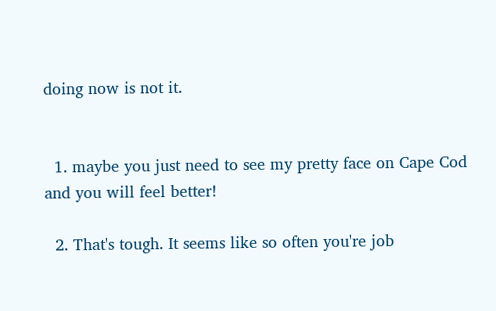doing now is not it.


  1. maybe you just need to see my pretty face on Cape Cod and you will feel better!

  2. That's tough. It seems like so often you're job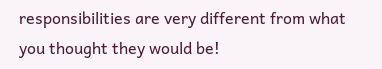responsibilities are very different from what you thought they would be!